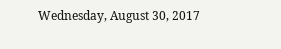Wednesday, August 30, 2017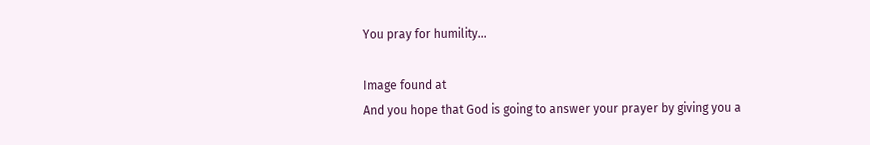You pray for humility...

Image found at
And you hope that God is going to answer your prayer by giving you a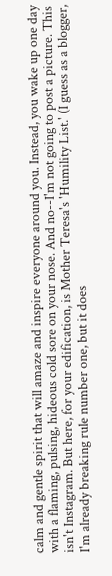calm and gentle spirit that will amaze and inspire everyone around you. Instead, you wake up one day with a flaming, pulsing, hideous cold sore on your nose. And no--I'm not going to post a picture. This isn't Instagram. But here, for your edification, is Mother Teresa's 'Humility List.' (I guess as a blogger, I'm already breaking rule number one, but it does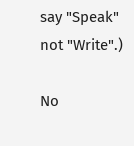say "Speak" not "Write".)

No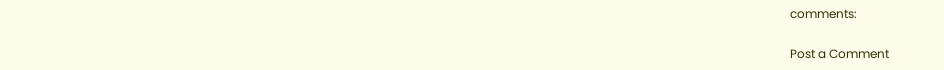comments:

Post a Comment